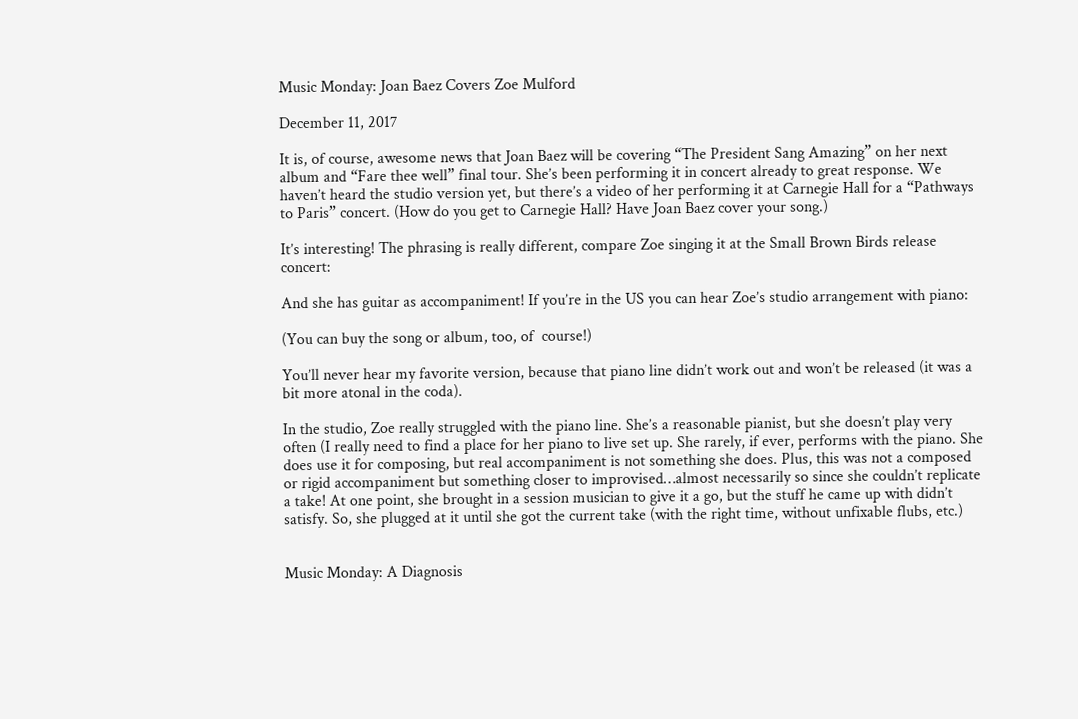Music Monday: Joan Baez Covers Zoe Mulford

December 11, 2017

It is, of course, awesome news that Joan Baez will be covering “The President Sang Amazing” on her next album and “Fare thee well” final tour. She’s been performing it in concert already to great response. We haven’t heard the studio version yet, but there’s a video of her performing it at Carnegie Hall for a “Pathways to Paris” concert. (How do you get to Carnegie Hall? Have Joan Baez cover your song.)

It’s interesting! The phrasing is really different, compare Zoe singing it at the Small Brown Birds release concert:

And she has guitar as accompaniment! If you’re in the US you can hear Zoe’s studio arrangement with piano:

(You can buy the song or album, too, of  course!)

You’ll never hear my favorite version, because that piano line didn’t work out and won’t be released (it was a bit more atonal in the coda).

In the studio, Zoe really struggled with the piano line. She’s a reasonable pianist, but she doesn’t play very often (I really need to find a place for her piano to live set up. She rarely, if ever, performs with the piano. She does use it for composing, but real accompaniment is not something she does. Plus, this was not a composed or rigid accompaniment but something closer to improvised…almost necessarily so since she couldn’t replicate a take! At one point, she brought in a session musician to give it a go, but the stuff he came up with didn’t satisfy. So, she plugged at it until she got the current take (with the right time, without unfixable flubs, etc.)


Music Monday: A Diagnosis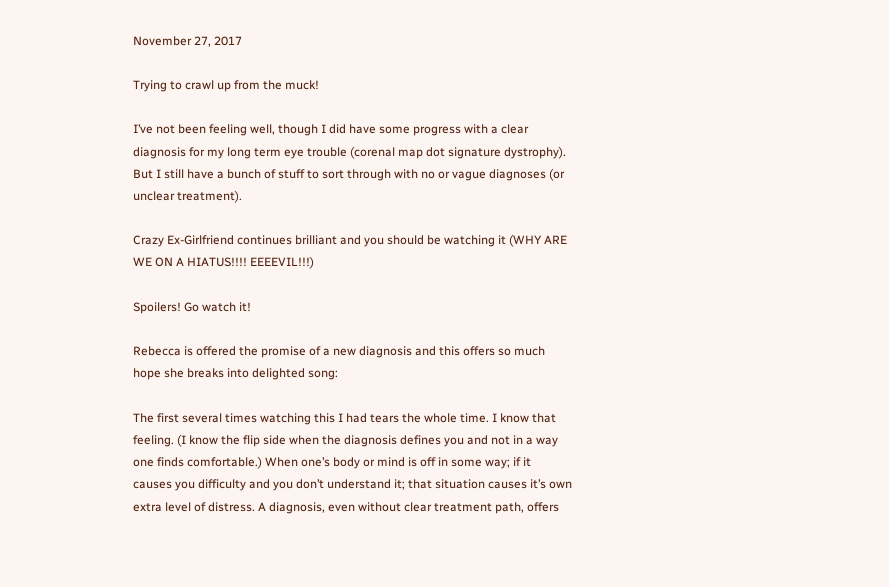November 27, 2017

Trying to crawl up from the muck!

I’ve not been feeling well, though I did have some progress with a clear diagnosis for my long term eye trouble (corenal map dot signature dystrophy). But I still have a bunch of stuff to sort through with no or vague diagnoses (or unclear treatment).

Crazy Ex-Girlfriend continues brilliant and you should be watching it (WHY ARE WE ON A HIATUS!!!! EEEEVIL!!!)

Spoilers! Go watch it!

Rebecca is offered the promise of a new diagnosis and this offers so much hope she breaks into delighted song:

The first several times watching this I had tears the whole time. I know that feeling. (I know the flip side when the diagnosis defines you and not in a way one finds comfortable.) When one’s body or mind is off in some way; if it causes you difficulty and you don’t understand it; that situation causes it’s own extra level of distress. A diagnosis, even without clear treatment path, offers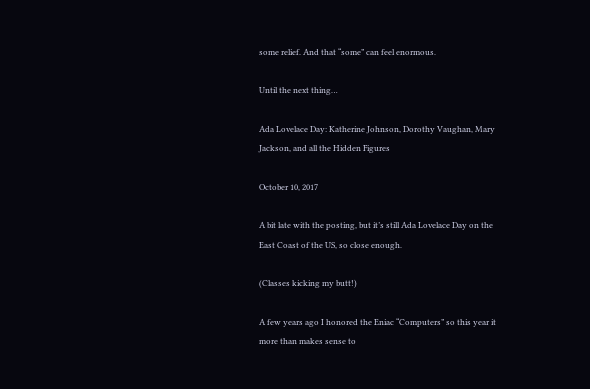some relief. And that “some” can feel enormous.

Until the next thing…

Ada Lovelace Day: Katherine Johnson, Dorothy Vaughan, Mary Jackson, and all the Hidden Figures

October 10, 2017

A bit late with the posting, but it’s still Ada Lovelace Day on the East Coast of the US, so close enough.

(Classes kicking my butt!)

A few years ago I honored the Eniac “Computers” so this year it more than makes sense to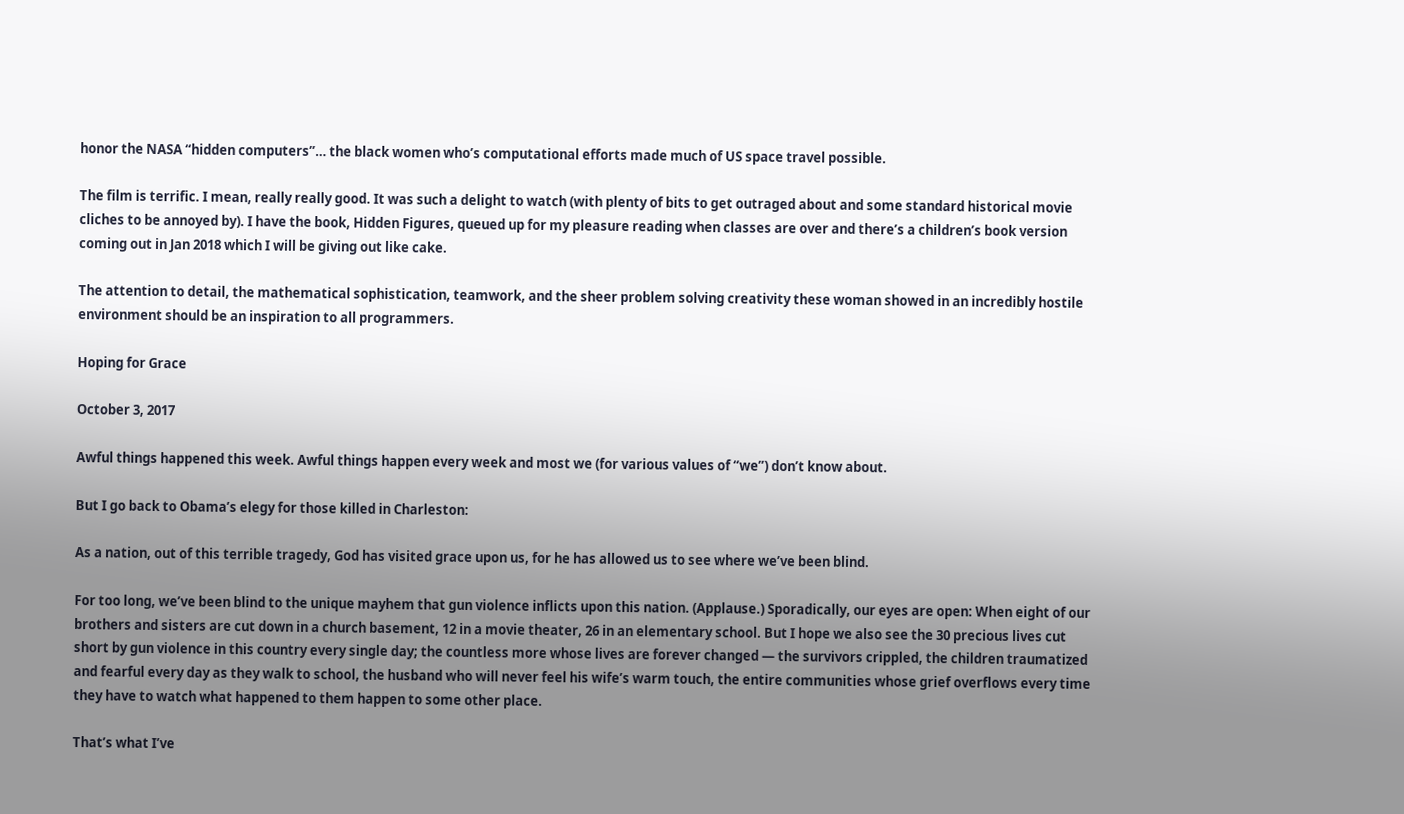honor the NASA “hidden computers”… the black women who’s computational efforts made much of US space travel possible.

The film is terrific. I mean, really really good. It was such a delight to watch (with plenty of bits to get outraged about and some standard historical movie cliches to be annoyed by). I have the book, Hidden Figures, queued up for my pleasure reading when classes are over and there’s a children’s book version coming out in Jan 2018 which I will be giving out like cake.

The attention to detail, the mathematical sophistication, teamwork, and the sheer problem solving creativity these woman showed in an incredibly hostile environment should be an inspiration to all programmers.

Hoping for Grace

October 3, 2017

Awful things happened this week. Awful things happen every week and most we (for various values of “we”) don’t know about.

But I go back to Obama’s elegy for those killed in Charleston:

As a nation, out of this terrible tragedy, God has visited grace upon us, for he has allowed us to see where we’ve been blind.

For too long, we’ve been blind to the unique mayhem that gun violence inflicts upon this nation. (Applause.) Sporadically, our eyes are open: When eight of our brothers and sisters are cut down in a church basement, 12 in a movie theater, 26 in an elementary school. But I hope we also see the 30 precious lives cut short by gun violence in this country every single day; the countless more whose lives are forever changed — the survivors crippled, the children traumatized and fearful every day as they walk to school, the husband who will never feel his wife’s warm touch, the entire communities whose grief overflows every time they have to watch what happened to them happen to some other place.

That’s what I’ve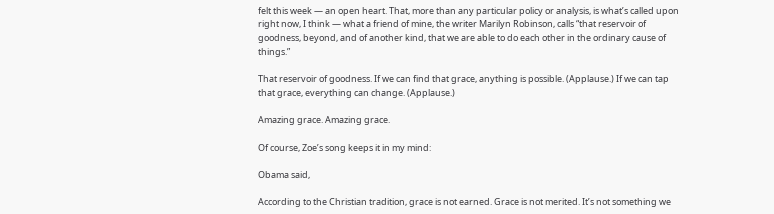felt this week — an open heart. That, more than any particular policy or analysis, is what’s called upon right now, I think — what a friend of mine, the writer Marilyn Robinson, calls “that reservoir of goodness, beyond, and of another kind, that we are able to do each other in the ordinary cause of things.”

That reservoir of goodness. If we can find that grace, anything is possible. (Applause.) If we can tap that grace, everything can change. (Applause.)

Amazing grace. Amazing grace.

Of course, Zoe’s song keeps it in my mind:

Obama said,

According to the Christian tradition, grace is not earned. Grace is not merited. It’s not something we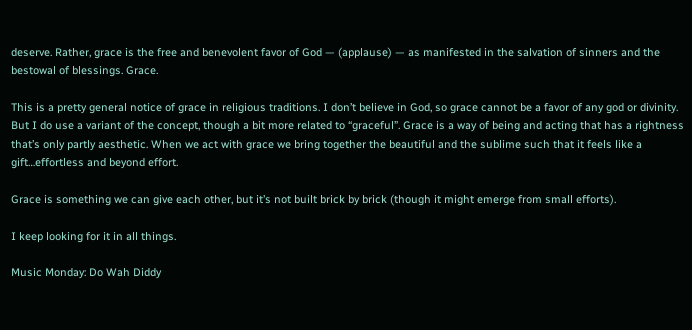deserve. Rather, grace is the free and benevolent favor of God — (applause) — as manifested in the salvation of sinners and the bestowal of blessings. Grace.

This is a pretty general notice of grace in religious traditions. I don’t believe in God, so grace cannot be a favor of any god or divinity. But I do use a variant of the concept, though a bit more related to “graceful”. Grace is a way of being and acting that has a rightness that’s only partly aesthetic. When we act with grace we bring together the beautiful and the sublime such that it feels like a gift…effortless and beyond effort.

Grace is something we can give each other, but it’s not built brick by brick (though it might emerge from small efforts).

I keep looking for it in all things.

Music Monday: Do Wah Diddy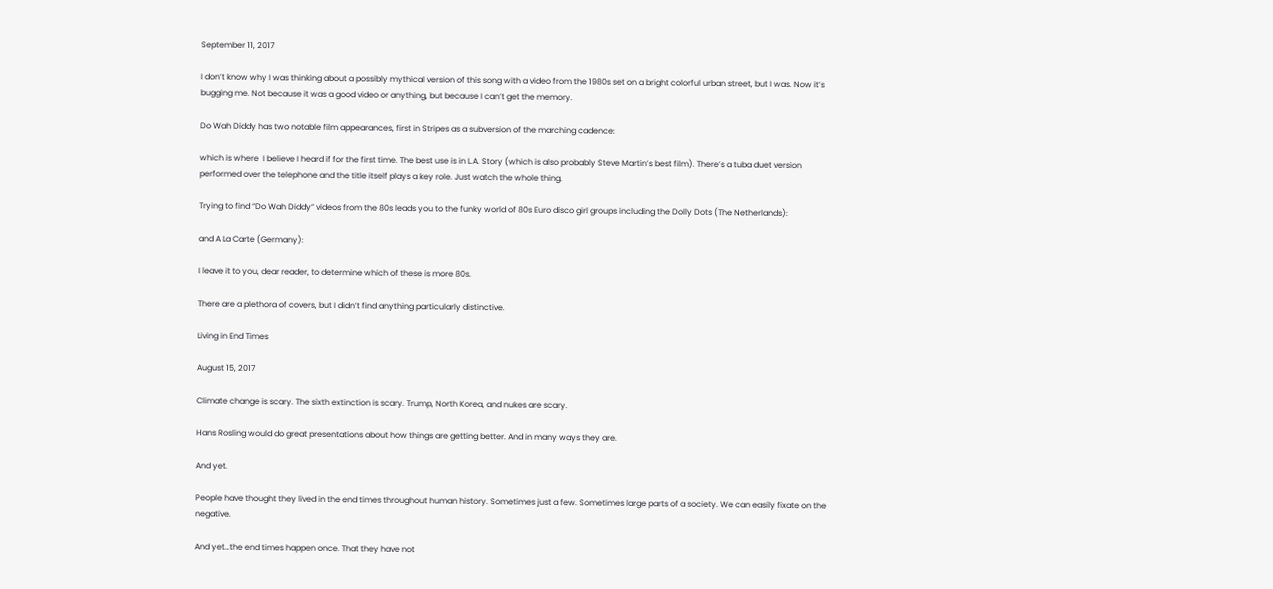September 11, 2017

I don’t know why I was thinking about a possibly mythical version of this song with a video from the 1980s set on a bright colorful urban street, but I was. Now it’s bugging me. Not because it was a good video or anything, but because I can’t get the memory.

Do Wah Diddy has two notable film appearances, first in Stripes as a subversion of the marching cadence:

which is where  I believe I heard if for the first time. The best use is in L.A. Story (which is also probably Steve Martin’s best film). There’s a tuba duet version performed over the telephone and the title itself plays a key role. Just watch the whole thing.

Trying to find “Do Wah Diddy” videos from the 80s leads you to the funky world of 80s Euro disco girl groups including the Dolly Dots (The Netherlands):

and A La Carte (Germany):

I leave it to you, dear reader, to determine which of these is more 80s.

There are a plethora of covers, but I didn’t find anything particularly distinctive.

Living in End Times

August 15, 2017

Climate change is scary. The sixth extinction is scary. Trump, North Korea, and nukes are scary.

Hans Rosling would do great presentations about how things are getting better. And in many ways they are.

And yet.

People have thought they lived in the end times throughout human history. Sometimes just a few. Sometimes large parts of a society. We can easily fixate on the negative.

And yet…the end times happen once. That they have not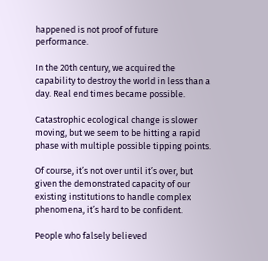happened is not proof of future performance.

In the 20th century, we acquired the capability to destroy the world in less than a day. Real end times became possible.

Catastrophic ecological change is slower moving, but we seem to be hitting a rapid phase with multiple possible tipping points.

Of course, it’s not over until it’s over, but given the demonstrated capacity of our existing institutions to handle complex phenomena, it’s hard to be confident.

People who falsely believed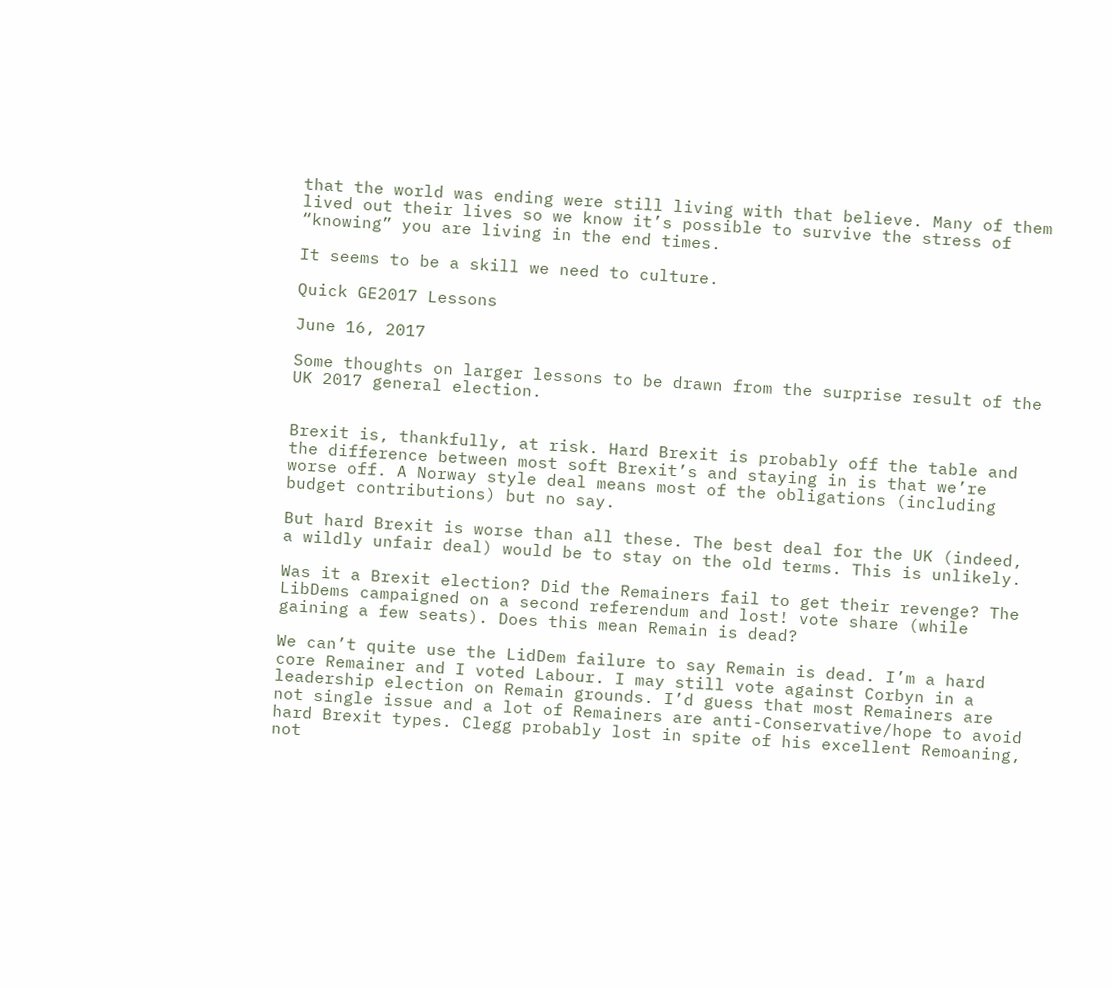that the world was ending were still living with that believe. Many of them lived out their lives so we know it’s possible to survive the stress of “knowing” you are living in the end times.

It seems to be a skill we need to culture.

Quick GE2017 Lessons

June 16, 2017

Some thoughts on larger lessons to be drawn from the surprise result of the UK 2017 general election.


Brexit is, thankfully, at risk. Hard Brexit is probably off the table and the difference between most soft Brexit’s and staying in is that we’re worse off. A Norway style deal means most of the obligations (including budget contributions) but no say.

But hard Brexit is worse than all these. The best deal for the UK (indeed, a wildly unfair deal) would be to stay on the old terms. This is unlikely.

Was it a Brexit election? Did the Remainers fail to get their revenge? The LibDems campaigned on a second referendum and lost! vote share (while gaining a few seats). Does this mean Remain is dead?

We can’t quite use the LidDem failure to say Remain is dead. I’m a hard core Remainer and I voted Labour. I may still vote against Corbyn in a leadership election on Remain grounds. I’d guess that most Remainers are not single issue and a lot of Remainers are anti-Conservative/hope to avoid hard Brexit types. Clegg probably lost in spite of his excellent Remoaning, not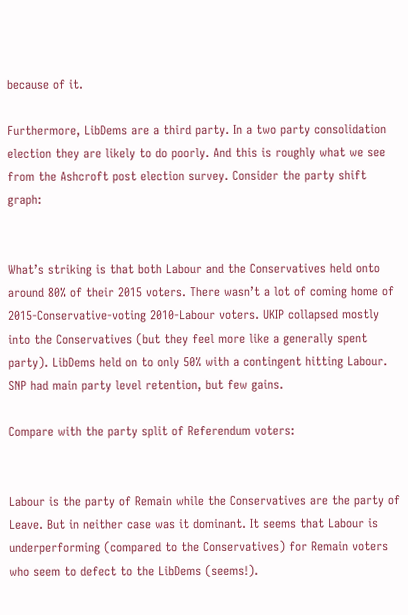because of it.

Furthermore, LibDems are a third party. In a two party consolidation election they are likely to do poorly. And this is roughly what we see from the Ashcroft post election survey. Consider the party shift graph:


What’s striking is that both Labour and the Conservatives held onto around 80% of their 2015 voters. There wasn’t a lot of coming home of 2015-Conservative-voting 2010-Labour voters. UKIP collapsed mostly into the Conservatives (but they feel more like a generally spent party). LibDems held on to only 50% with a contingent hitting Labour. SNP had main party level retention, but few gains.

Compare with the party split of Referendum voters:


Labour is the party of Remain while the Conservatives are the party of Leave. But in neither case was it dominant. It seems that Labour is underperforming (compared to the Conservatives) for Remain voters who seem to defect to the LibDems (seems!).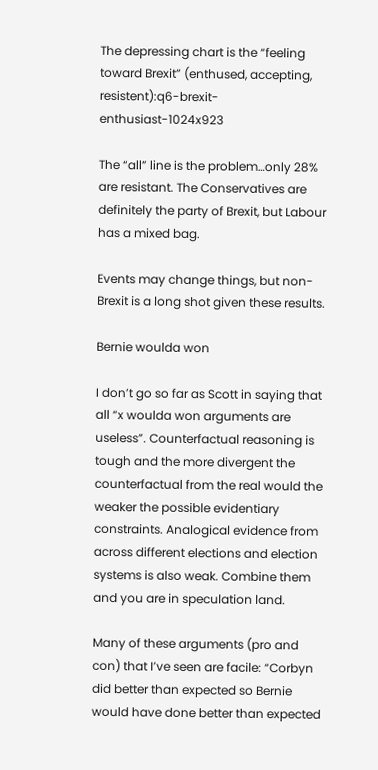The depressing chart is the “feeling toward Brexit” (enthused, accepting, resistent):q6-brexit-enthusiast-1024x923

The “all” line is the problem…only 28% are resistant. The Conservatives are definitely the party of Brexit, but Labour has a mixed bag.

Events may change things, but non-Brexit is a long shot given these results.

Bernie woulda won

I don’t go so far as Scott in saying that all “x woulda won arguments are useless”. Counterfactual reasoning is tough and the more divergent the counterfactual from the real would the weaker the possible evidentiary constraints. Analogical evidence from across different elections and election systems is also weak. Combine them and you are in speculation land.

Many of these arguments (pro and con) that I’ve seen are facile: “Corbyn did better than expected so Bernie would have done better than expected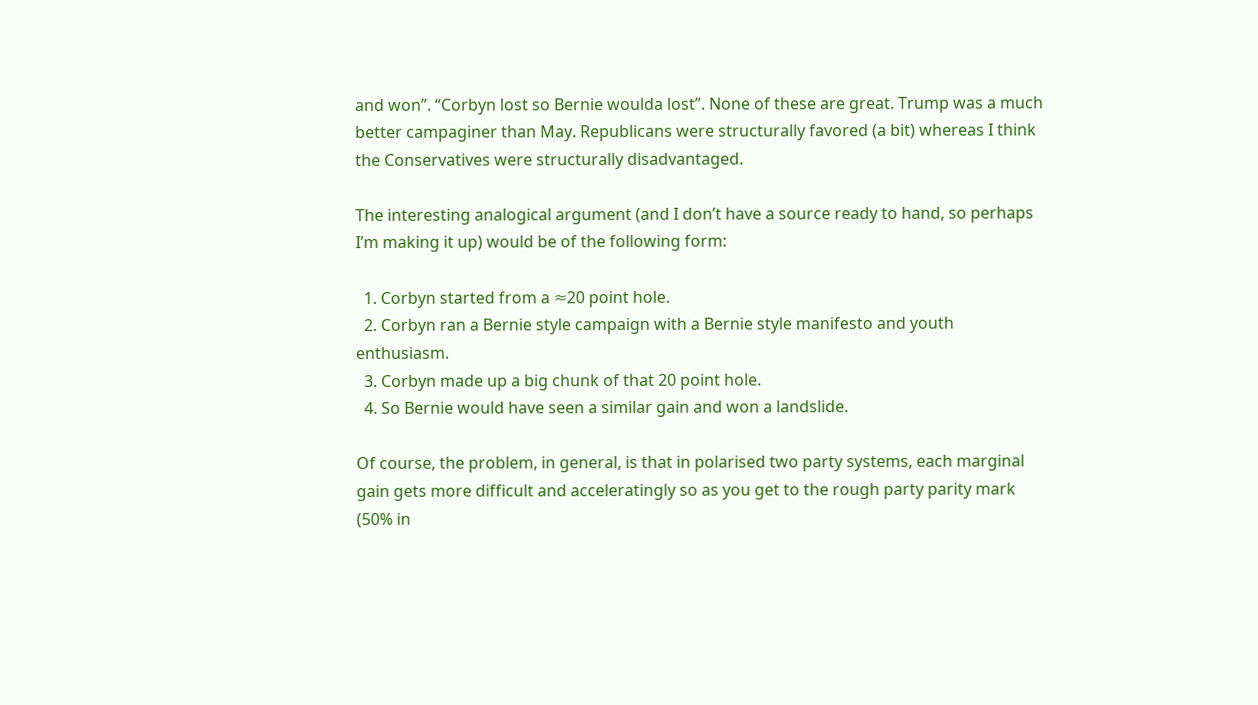and won”. “Corbyn lost so Bernie woulda lost”. None of these are great. Trump was a much better campaginer than May. Republicans were structurally favored (a bit) whereas I think the Conservatives were structurally disadvantaged.

The interesting analogical argument (and I don’t have a source ready to hand, so perhaps I’m making it up) would be of the following form:

  1. Corbyn started from a ≈20 point hole.
  2. Corbyn ran a Bernie style campaign with a Bernie style manifesto and youth enthusiasm.
  3. Corbyn made up a big chunk of that 20 point hole.
  4. So Bernie would have seen a similar gain and won a landslide.

Of course, the problem, in general, is that in polarised two party systems, each marginal gain gets more difficult and acceleratingly so as you get to the rough party parity mark (50% in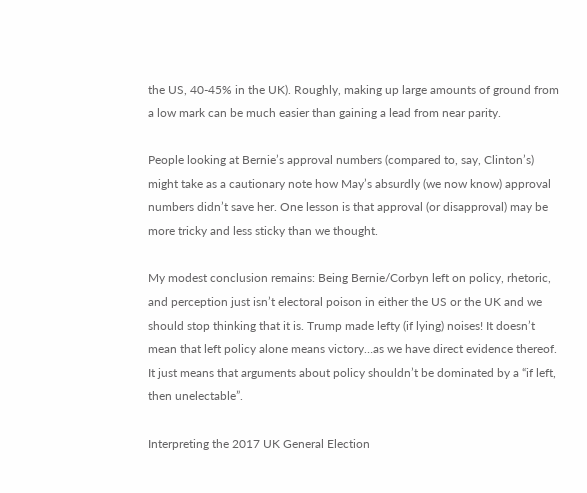the US, 40-45% in the UK). Roughly, making up large amounts of ground from a low mark can be much easier than gaining a lead from near parity.

People looking at Bernie’s approval numbers (compared to, say, Clinton’s) might take as a cautionary note how May’s absurdly (we now know) approval numbers didn’t save her. One lesson is that approval (or disapproval) may be more tricky and less sticky than we thought.

My modest conclusion remains: Being Bernie/Corbyn left on policy, rhetoric, and perception just isn’t electoral poison in either the US or the UK and we should stop thinking that it is. Trump made lefty (if lying) noises! It doesn’t mean that left policy alone means victory…as we have direct evidence thereof. It just means that arguments about policy shouldn’t be dominated by a “if left, then unelectable”.

Interpreting the 2017 UK General Election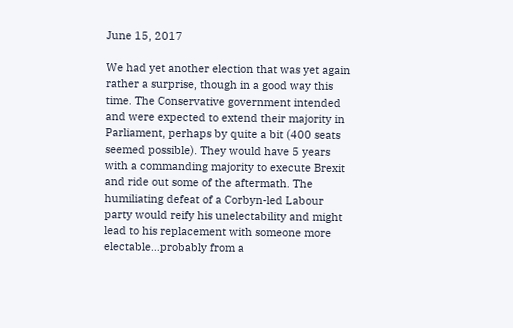June 15, 2017

We had yet another election that was yet again rather a surprise, though in a good way this time. The Conservative government intended and were expected to extend their majority in Parliament, perhaps by quite a bit (400 seats seemed possible). They would have 5 years with a commanding majority to execute Brexit and ride out some of the aftermath. The humiliating defeat of a Corbyn-led Labour party would reify his unelectability and might lead to his replacement with someone more electable…probably from a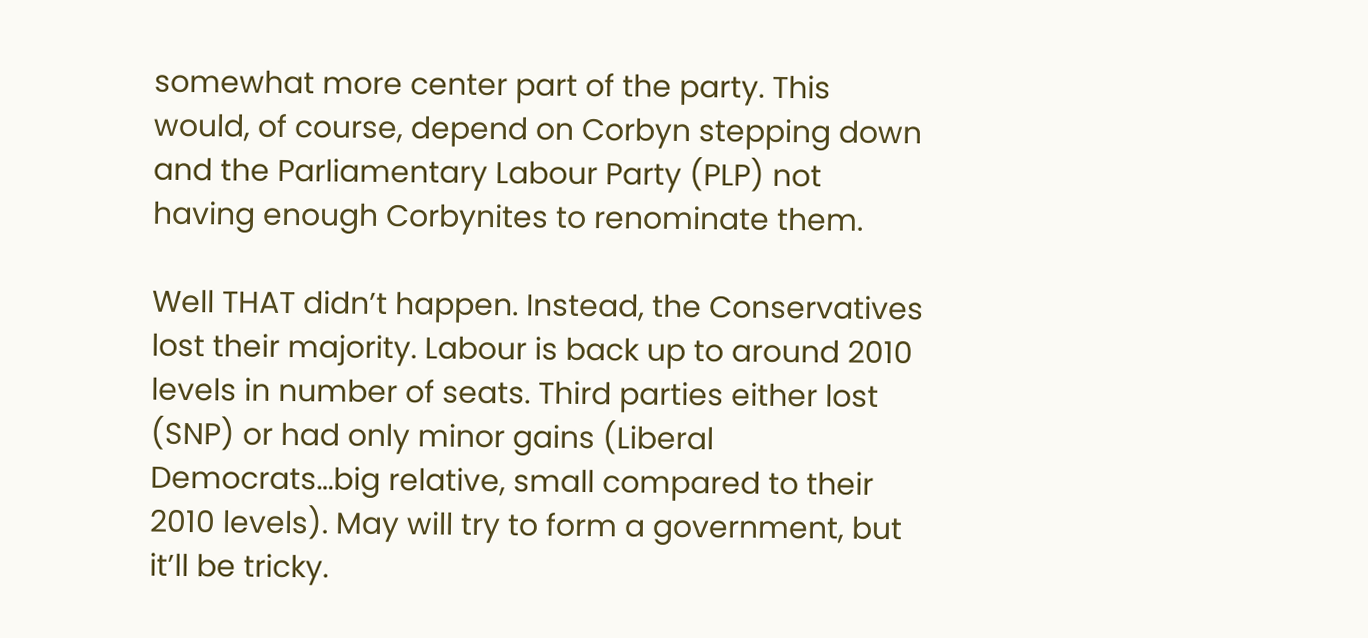somewhat more center part of the party. This would, of course, depend on Corbyn stepping down and the Parliamentary Labour Party (PLP) not having enough Corbynites to renominate them.

Well THAT didn’t happen. Instead, the Conservatives lost their majority. Labour is back up to around 2010 levels in number of seats. Third parties either lost (SNP) or had only minor gains (Liberal Democrats…big relative, small compared to their 2010 levels). May will try to form a government, but it’ll be tricky.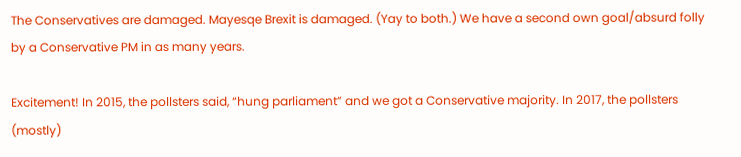The Conservatives are damaged. Mayesqe Brexit is damaged. (Yay to both.) We have a second own goal/absurd folly by a Conservative PM in as many years.

Excitement! In 2015, the pollsters said, “hung parliament” and we got a Conservative majority. In 2017, the pollsters (mostly)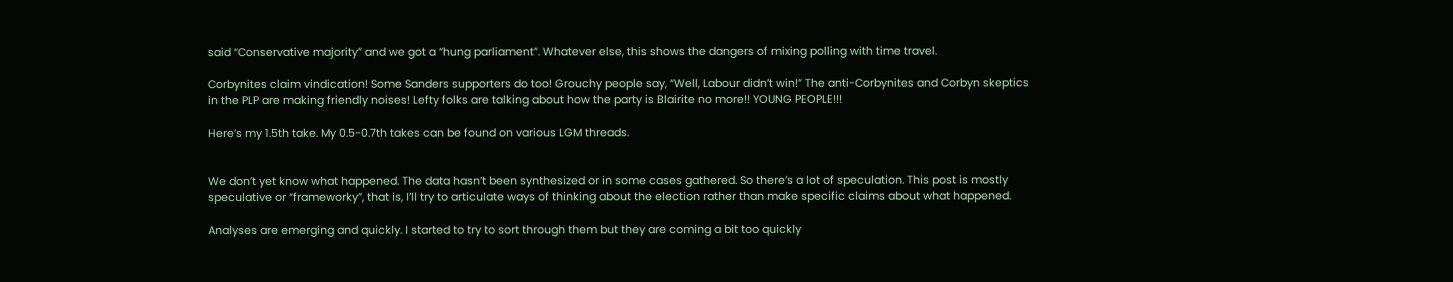said “Conservative majority” and we got a “hung parliament”. Whatever else, this shows the dangers of mixing polling with time travel.

Corbynites claim vindication! Some Sanders supporters do too! Grouchy people say, “Well, Labour didn’t win!” The anti-Corbynites and Corbyn skeptics in the PLP are making friendly noises! Lefty folks are talking about how the party is Blairite no more!! YOUNG PEOPLE!!!

Here’s my 1.5th take. My 0.5-0.7th takes can be found on various LGM threads.


We don’t yet know what happened. The data hasn’t been synthesized or in some cases gathered. So there’s a lot of speculation. This post is mostly speculative or “frameworky”, that is, I’ll try to articulate ways of thinking about the election rather than make specific claims about what happened.

Analyses are emerging and quickly. I started to try to sort through them but they are coming a bit too quickly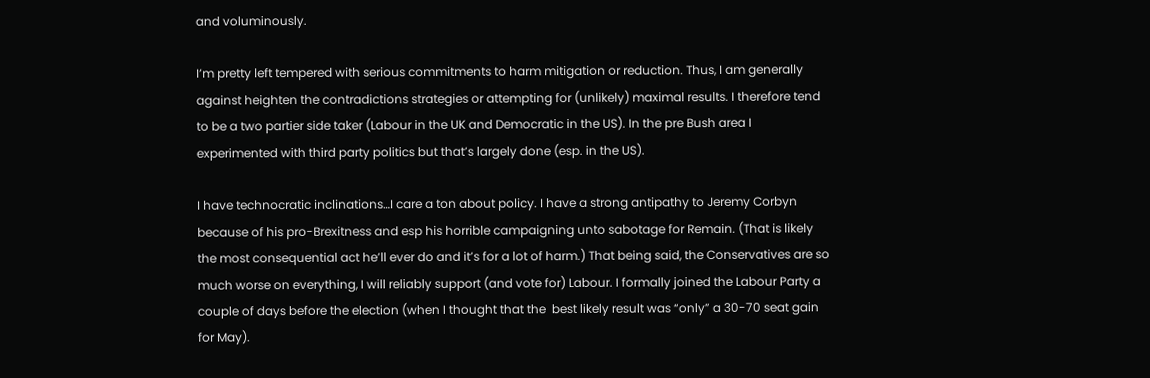and voluminously.

I’m pretty left tempered with serious commitments to harm mitigation or reduction. Thus, I am generally against heighten the contradictions strategies or attempting for (unlikely) maximal results. I therefore tend to be a two partier side taker (Labour in the UK and Democratic in the US). In the pre Bush area I experimented with third party politics but that’s largely done (esp. in the US).

I have technocratic inclinations…I care a ton about policy. I have a strong antipathy to Jeremy Corbyn because of his pro-Brexitness and esp his horrible campaigning unto sabotage for Remain. (That is likely the most consequential act he’ll ever do and it’s for a lot of harm.) That being said, the Conservatives are so much worse on everything, I will reliably support (and vote for) Labour. I formally joined the Labour Party a couple of days before the election (when I thought that the  best likely result was “only” a 30-70 seat gain for May).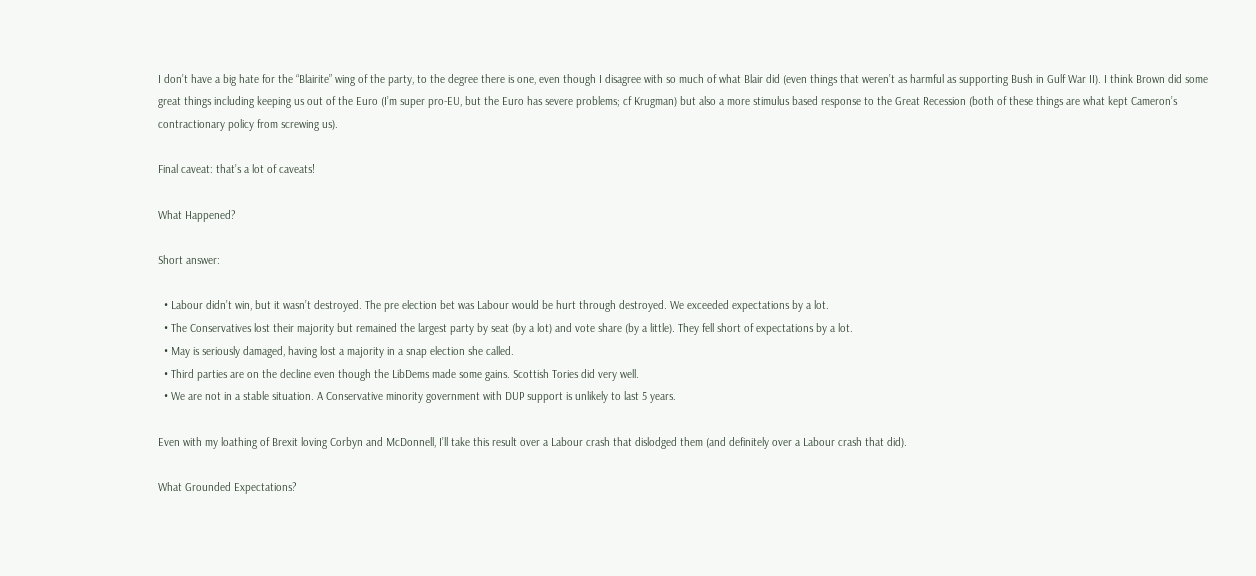I don’t have a big hate for the “Blairite” wing of the party, to the degree there is one, even though I disagree with so much of what Blair did (even things that weren’t as harmful as supporting Bush in Gulf War II). I think Brown did some great things including keeping us out of the Euro (I’m super pro-EU, but the Euro has severe problems; cf Krugman) but also a more stimulus based response to the Great Recession (both of these things are what kept Cameron’s contractionary policy from screwing us).

Final caveat: that’s a lot of caveats!

What Happened?

Short answer:

  • Labour didn’t win, but it wasn’t destroyed. The pre election bet was Labour would be hurt through destroyed. We exceeded expectations by a lot.
  • The Conservatives lost their majority but remained the largest party by seat (by a lot) and vote share (by a little). They fell short of expectations by a lot.
  • May is seriously damaged, having lost a majority in a snap election she called.
  • Third parties are on the decline even though the LibDems made some gains. Scottish Tories did very well.
  • We are not in a stable situation. A Conservative minority government with DUP support is unlikely to last 5 years.

Even with my loathing of Brexit loving Corbyn and McDonnell, I’ll take this result over a Labour crash that dislodged them (and definitely over a Labour crash that did).

What Grounded Expectations?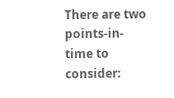There are two points-in-time to consider: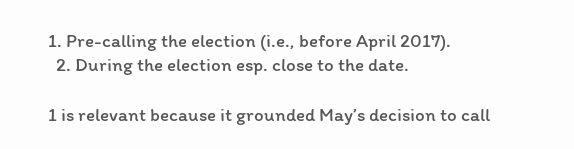1. Pre-calling the election (i.e., before April 2017).
  2. During the election esp. close to the date.

1 is relevant because it grounded May’s decision to call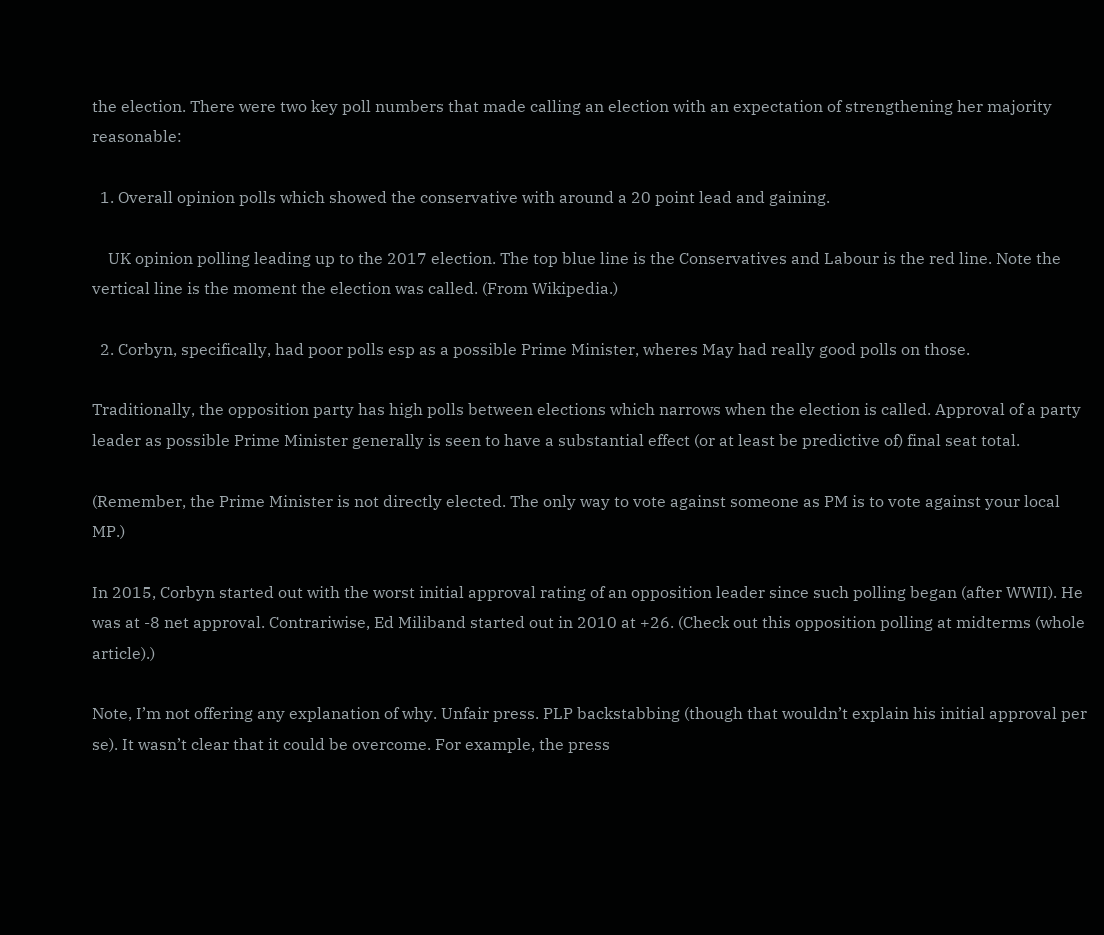the election. There were two key poll numbers that made calling an election with an expectation of strengthening her majority reasonable:

  1. Overall opinion polls which showed the conservative with around a 20 point lead and gaining.

    UK opinion polling leading up to the 2017 election. The top blue line is the Conservatives and Labour is the red line. Note the vertical line is the moment the election was called. (From Wikipedia.)

  2. Corbyn, specifically, had poor polls esp as a possible Prime Minister, wheres May had really good polls on those.

Traditionally, the opposition party has high polls between elections which narrows when the election is called. Approval of a party leader as possible Prime Minister generally is seen to have a substantial effect (or at least be predictive of) final seat total.

(Remember, the Prime Minister is not directly elected. The only way to vote against someone as PM is to vote against your local MP.)

In 2015, Corbyn started out with the worst initial approval rating of an opposition leader since such polling began (after WWII). He was at -8 net approval. Contrariwise, Ed Miliband started out in 2010 at +26. (Check out this opposition polling at midterms (whole article).)

Note, I’m not offering any explanation of why. Unfair press. PLP backstabbing (though that wouldn’t explain his initial approval per se). It wasn’t clear that it could be overcome. For example, the press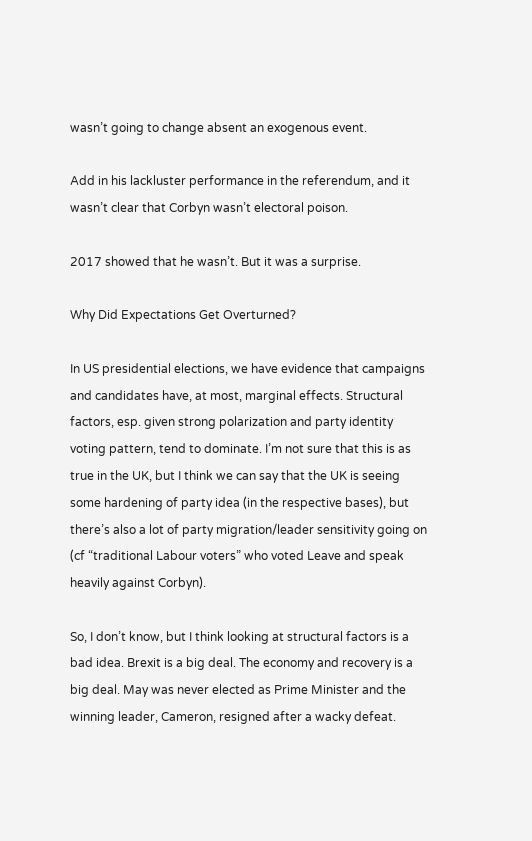wasn’t going to change absent an exogenous event.

Add in his lackluster performance in the referendum, and it wasn’t clear that Corbyn wasn’t electoral poison.

2017 showed that he wasn’t. But it was a surprise.

Why Did Expectations Get Overturned?

In US presidential elections, we have evidence that campaigns and candidates have, at most, marginal effects. Structural factors, esp. given strong polarization and party identity voting pattern, tend to dominate. I’m not sure that this is as true in the UK, but I think we can say that the UK is seeing some hardening of party idea (in the respective bases), but there’s also a lot of party migration/leader sensitivity going on (cf “traditional Labour voters” who voted Leave and speak heavily against Corbyn).

So, I don’t know, but I think looking at structural factors is a bad idea. Brexit is a big deal. The economy and recovery is a big deal. May was never elected as Prime Minister and the winning leader, Cameron, resigned after a wacky defeat.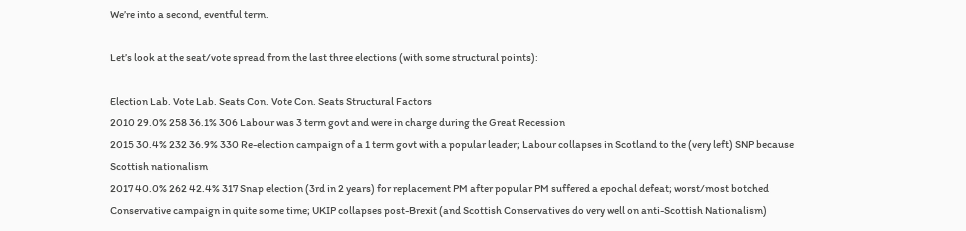We’re into a second, eventful term.

Let’s look at the seat/vote spread from the last three elections (with some structural points):

Election Lab. Vote Lab. Seats Con. Vote Con. Seats Structural Factors
2010 29.0% 258 36.1% 306 Labour was 3 term govt and were in charge during the Great Recession
2015 30.4% 232 36.9% 330 Re-election campaign of a 1 term govt with a popular leader; Labour collapses in Scotland to the (very left) SNP because Scottish nationalism
2017 40.0% 262 42.4% 317 Snap election (3rd in 2 years) for replacement PM after popular PM suffered a epochal defeat; worst/most botched Conservative campaign in quite some time; UKIP collapses post-Brexit (and Scottish Conservatives do very well on anti-Scottish Nationalism)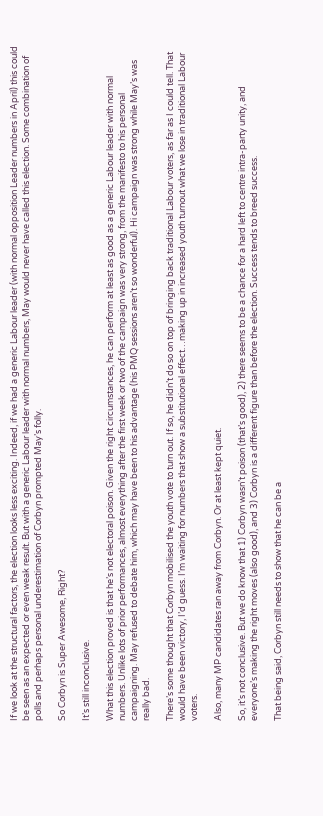If we look at the structural factors, the election looks less exciting. Indeed, if we had a generic Labour leader (with normal opposition Leader numbers in April) this could be seen as an expected or even weak result. But with a generic Labour leader with normal numbers, May would never have called this election. Some combination of polls and perhaps personal underestimation of Corbyn prompted May’s folly.

So Corbyn is Super Awesome, Right?

It’s still inconclusive.

What this election proved is that he’s not electoral poison. Given the right circumstances, he can perform at least as good as a generic Labour leader with normal numbers. Unlike lots of prior performances, almost everything after the first week or two of the campaign was very strong, from the manifesto to his personal campaigning. May refused to debate him, which may have been to his advantage (his PMQ sessions aren’t so wonderful). Hi campaign was strong while May’s was really bad.

There’s some thought that Corbyn mobilised the youth vote to turn out. If so, he didn’t do so on top of bringing back traditional Labour voters, as far as I could tell. That would have been victory, I’d guess. I’m waiting for numbers that show a substitutional effect…making up in increased youth turnout what we lose in traditional Labour voters.

Also, many MP candidates ran away from Corbyn. Or at least kept quiet.

So, it’s not conclusive. But we do know that 1) Corbyn wasn’t poison (that’s good), 2) there seems to be a chance for a hard left to centre intra-party unity, and everyone’s making the right moves (also good), and 3) Corbyn is a different figure than before the election. Success tends to breed success.

That being said, Corbyn still needs to show that he can be a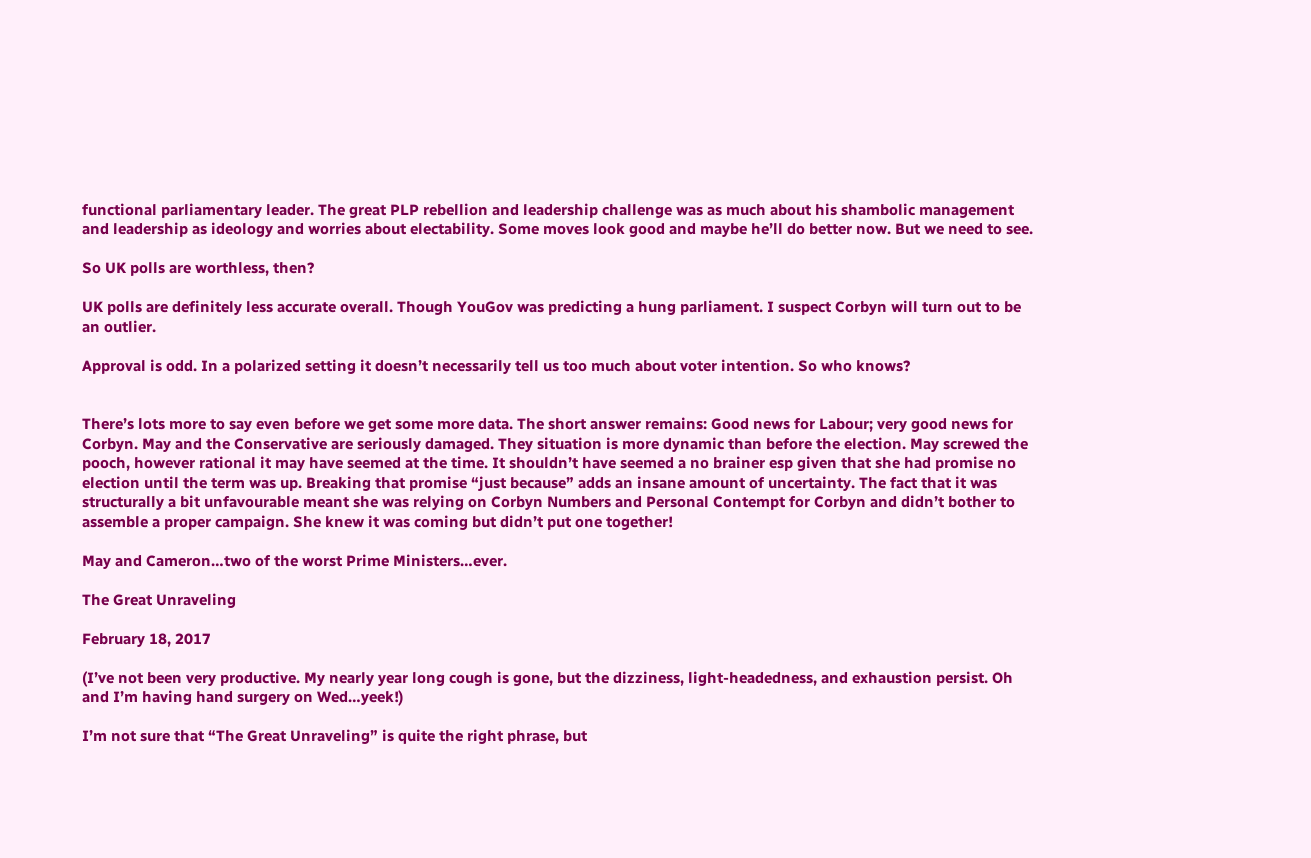functional parliamentary leader. The great PLP rebellion and leadership challenge was as much about his shambolic management and leadership as ideology and worries about electability. Some moves look good and maybe he’ll do better now. But we need to see.

So UK polls are worthless, then?

UK polls are definitely less accurate overall. Though YouGov was predicting a hung parliament. I suspect Corbyn will turn out to be an outlier.

Approval is odd. In a polarized setting it doesn’t necessarily tell us too much about voter intention. So who knows?


There’s lots more to say even before we get some more data. The short answer remains: Good news for Labour; very good news for Corbyn. May and the Conservative are seriously damaged. They situation is more dynamic than before the election. May screwed the pooch, however rational it may have seemed at the time. It shouldn’t have seemed a no brainer esp given that she had promise no election until the term was up. Breaking that promise “just because” adds an insane amount of uncertainty. The fact that it was structurally a bit unfavourable meant she was relying on Corbyn Numbers and Personal Contempt for Corbyn and didn’t bother to assemble a proper campaign. She knew it was coming but didn’t put one together!

May and Cameron…two of the worst Prime Ministers…ever.

The Great Unraveling

February 18, 2017

(I’ve not been very productive. My nearly year long cough is gone, but the dizziness, light-headedness, and exhaustion persist. Oh and I’m having hand surgery on Wed…yeek!)

I’m not sure that “The Great Unraveling” is quite the right phrase, but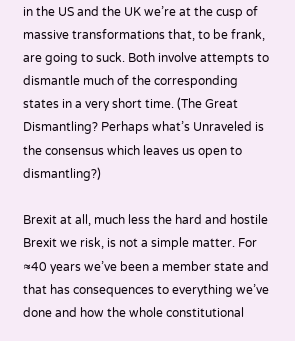in the US and the UK we’re at the cusp of massive transformations that, to be frank, are going to suck. Both involve attempts to dismantle much of the corresponding states in a very short time. (The Great Dismantling? Perhaps what’s Unraveled is the consensus which leaves us open to dismantling?)

Brexit at all, much less the hard and hostile Brexit we risk, is not a simple matter. For ≈40 years we’ve been a member state and that has consequences to everything we’ve done and how the whole constitutional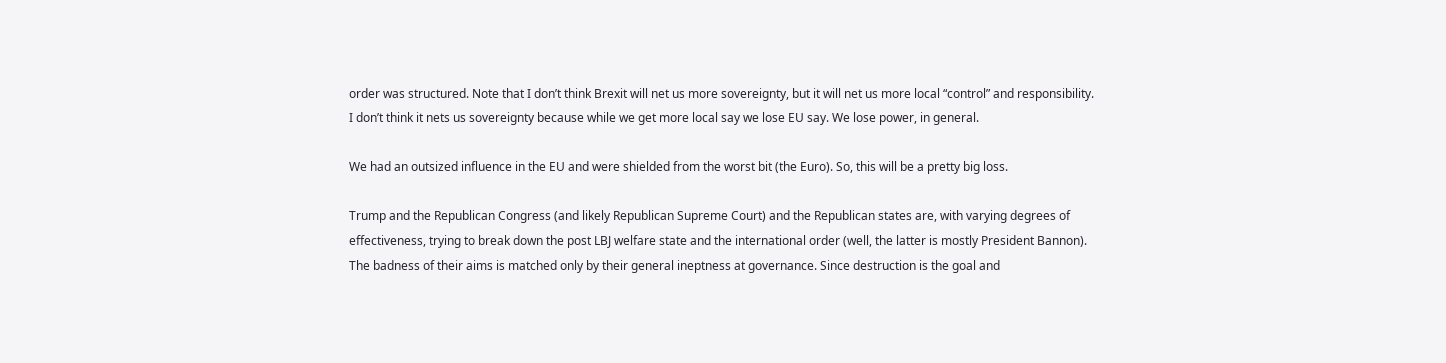order was structured. Note that I don’t think Brexit will net us more sovereignty, but it will net us more local “control” and responsibility. I don’t think it nets us sovereignty because while we get more local say we lose EU say. We lose power, in general.

We had an outsized influence in the EU and were shielded from the worst bit (the Euro). So, this will be a pretty big loss.

Trump and the Republican Congress (and likely Republican Supreme Court) and the Republican states are, with varying degrees of effectiveness, trying to break down the post LBJ welfare state and the international order (well, the latter is mostly President Bannon). The badness of their aims is matched only by their general ineptness at governance. Since destruction is the goal and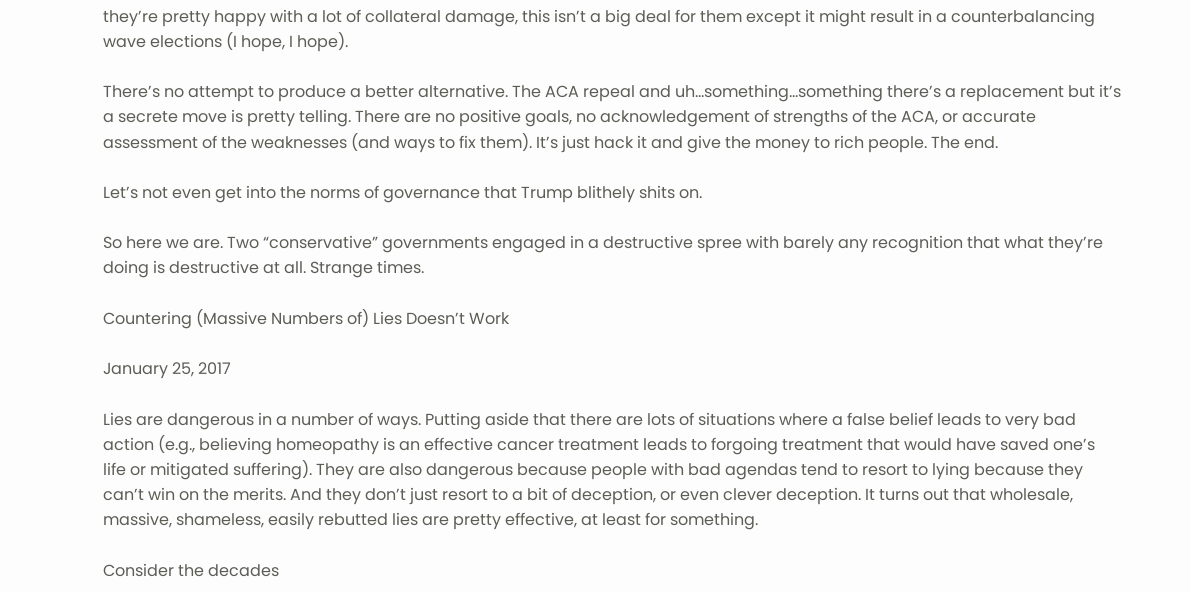they’re pretty happy with a lot of collateral damage, this isn’t a big deal for them except it might result in a counterbalancing wave elections (I hope, I hope).

There’s no attempt to produce a better alternative. The ACA repeal and uh…something…something there’s a replacement but it’s a secrete move is pretty telling. There are no positive goals, no acknowledgement of strengths of the ACA, or accurate assessment of the weaknesses (and ways to fix them). It’s just hack it and give the money to rich people. The end.

Let’s not even get into the norms of governance that Trump blithely shits on.

So here we are. Two “conservative” governments engaged in a destructive spree with barely any recognition that what they’re doing is destructive at all. Strange times.

Countering (Massive Numbers of) Lies Doesn’t Work

January 25, 2017

Lies are dangerous in a number of ways. Putting aside that there are lots of situations where a false belief leads to very bad action (e.g., believing homeopathy is an effective cancer treatment leads to forgoing treatment that would have saved one’s life or mitigated suffering). They are also dangerous because people with bad agendas tend to resort to lying because they can’t win on the merits. And they don’t just resort to a bit of deception, or even clever deception. It turns out that wholesale, massive, shameless, easily rebutted lies are pretty effective, at least for something.

Consider the decades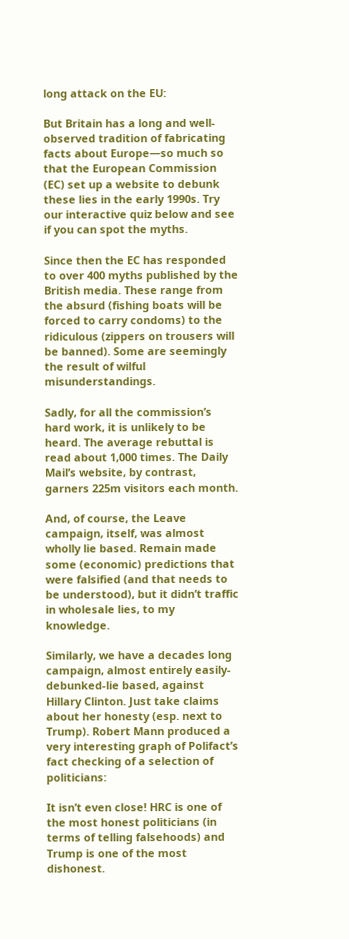long attack on the EU:

But Britain has a long and well-observed tradition of fabricating facts about Europe—so much so that the European Commission (EC) set up a website to debunk these lies in the early 1990s. Try our interactive quiz below and see if you can spot the myths.

Since then the EC has responded to over 400 myths published by the British media. These range from the absurd (fishing boats will be forced to carry condoms) to the ridiculous (zippers on trousers will be banned). Some are seemingly the result of wilful misunderstandings.

Sadly, for all the commission’s hard work, it is unlikely to be heard. The average rebuttal is read about 1,000 times. The Daily Mail’s website, by contrast, garners 225m visitors each month.

And, of course, the Leave campaign, itself, was almost wholly lie based. Remain made some (economic) predictions that were falsified (and that needs to be understood), but it didn’t traffic in wholesale lies, to my knowledge.

Similarly, we have a decades long campaign, almost entirely easily-debunked-lie based, against Hillary Clinton. Just take claims about her honesty (esp. next to Trump). Robert Mann produced a very interesting graph of Polifact’s fact checking of a selection of politicians:

It isn’t even close! HRC is one of the most honest politicians (in terms of telling falsehoods) and Trump is one of the most dishonest.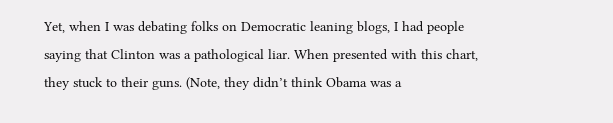Yet, when I was debating folks on Democratic leaning blogs, I had people saying that Clinton was a pathological liar. When presented with this chart, they stuck to their guns. (Note, they didn’t think Obama was a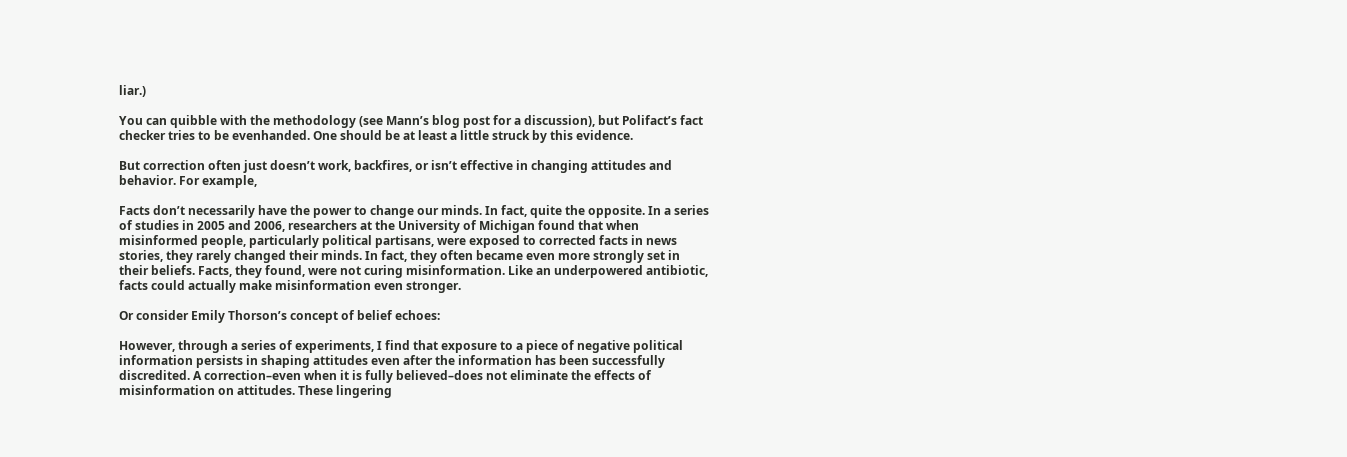liar.)

You can quibble with the methodology (see Mann’s blog post for a discussion), but Polifact’s fact checker tries to be evenhanded. One should be at least a little struck by this evidence.

But correction often just doesn’t work, backfires, or isn’t effective in changing attitudes and behavior. For example,

Facts don’t necessarily have the power to change our minds. In fact, quite the opposite. In a series of studies in 2005 and 2006, researchers at the University of Michigan found that when misinformed people, particularly political partisans, were exposed to corrected facts in news stories, they rarely changed their minds. In fact, they often became even more strongly set in their beliefs. Facts, they found, were not curing misinformation. Like an underpowered antibiotic, facts could actually make misinformation even stronger.

Or consider Emily Thorson’s concept of belief echoes:

However, through a series of experiments, I find that exposure to a piece of negative political information persists in shaping attitudes even after the information has been successfully discredited. A correction–even when it is fully believed–does not eliminate the effects of misinformation on attitudes. These lingering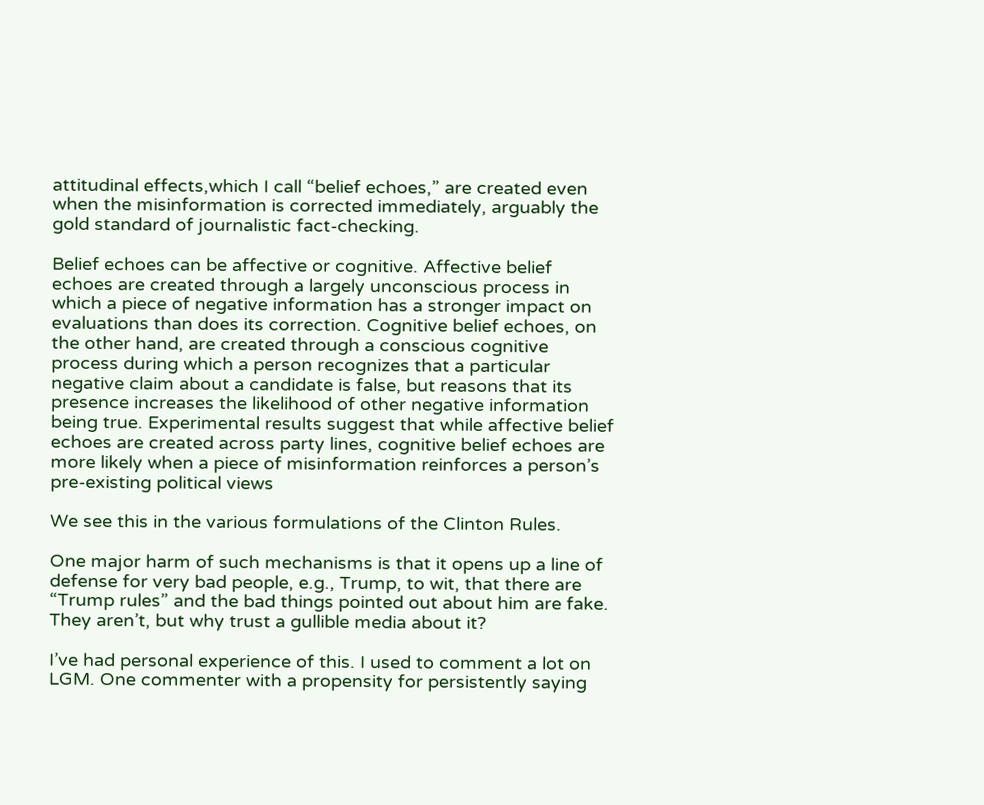attitudinal effects,which I call “belief echoes,” are created even when the misinformation is corrected immediately, arguably the gold standard of journalistic fact-checking.

Belief echoes can be affective or cognitive. Affective belief echoes are created through a largely unconscious process in which a piece of negative information has a stronger impact on evaluations than does its correction. Cognitive belief echoes, on the other hand, are created through a conscious cognitive process during which a person recognizes that a particular negative claim about a candidate is false, but reasons that its presence increases the likelihood of other negative information being true. Experimental results suggest that while affective belief echoes are created across party lines, cognitive belief echoes are more likely when a piece of misinformation reinforces a person’s pre-existing political views

We see this in the various formulations of the Clinton Rules.

One major harm of such mechanisms is that it opens up a line of defense for very bad people, e.g., Trump, to wit, that there are “Trump rules” and the bad things pointed out about him are fake. They aren’t, but why trust a gullible media about it?

I’ve had personal experience of this. I used to comment a lot on LGM. One commenter with a propensity for persistently saying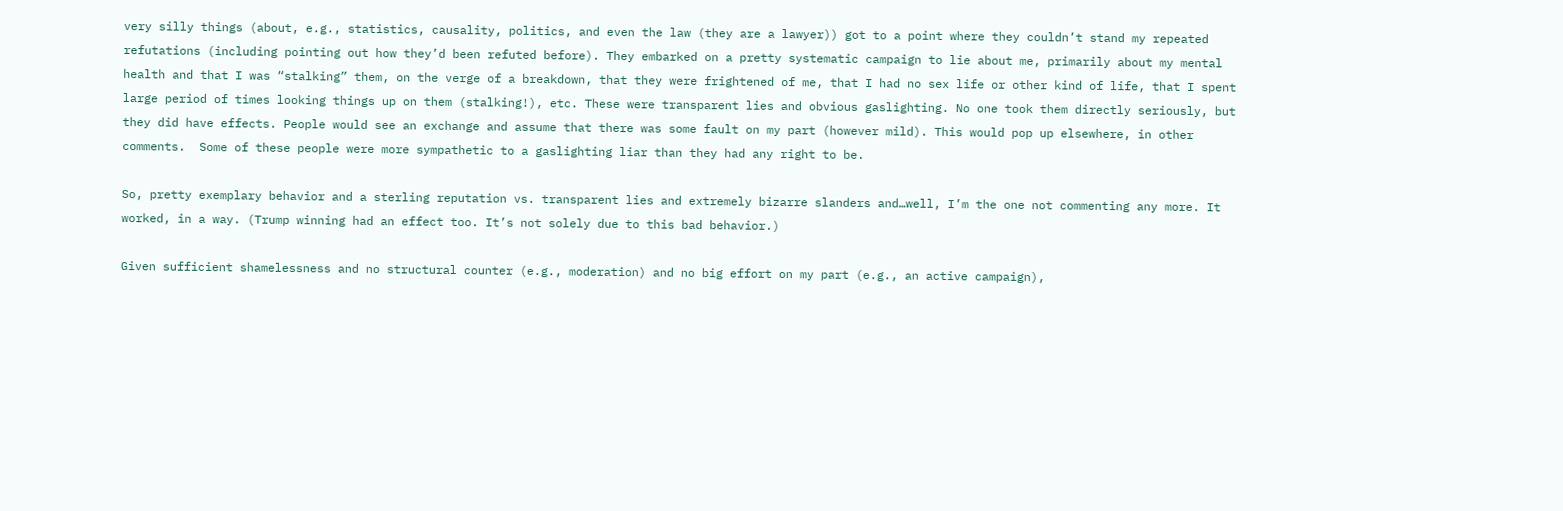very silly things (about, e.g., statistics, causality, politics, and even the law (they are a lawyer)) got to a point where they couldn’t stand my repeated refutations (including pointing out how they’d been refuted before). They embarked on a pretty systematic campaign to lie about me, primarily about my mental health and that I was “stalking” them, on the verge of a breakdown, that they were frightened of me, that I had no sex life or other kind of life, that I spent large period of times looking things up on them (stalking!), etc. These were transparent lies and obvious gaslighting. No one took them directly seriously, but they did have effects. People would see an exchange and assume that there was some fault on my part (however mild). This would pop up elsewhere, in other comments.  Some of these people were more sympathetic to a gaslighting liar than they had any right to be.

So, pretty exemplary behavior and a sterling reputation vs. transparent lies and extremely bizarre slanders and…well, I’m the one not commenting any more. It worked, in a way. (Trump winning had an effect too. It’s not solely due to this bad behavior.)

Given sufficient shamelessness and no structural counter (e.g., moderation) and no big effort on my part (e.g., an active campaign),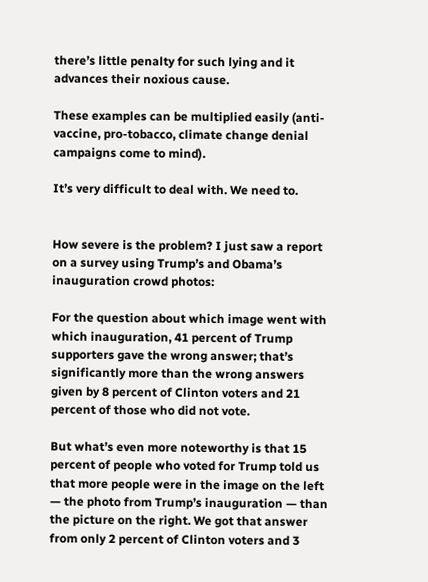there’s little penalty for such lying and it advances their noxious cause.

These examples can be multiplied easily (anti-vaccine, pro-tobacco, climate change denial campaigns come to mind).

It’s very difficult to deal with. We need to.


How severe is the problem? I just saw a report on a survey using Trump’s and Obama’s inauguration crowd photos:

For the question about which image went with which inauguration, 41 percent of Trump supporters gave the wrong answer; that’s significantly more than the wrong answers given by 8 percent of Clinton voters and 21 percent of those who did not vote.

But what’s even more noteworthy is that 15 percent of people who voted for Trump told us that more people were in the image on the left — the photo from Trump’s inauguration — than the picture on the right. We got that answer from only 2 percent of Clinton voters and 3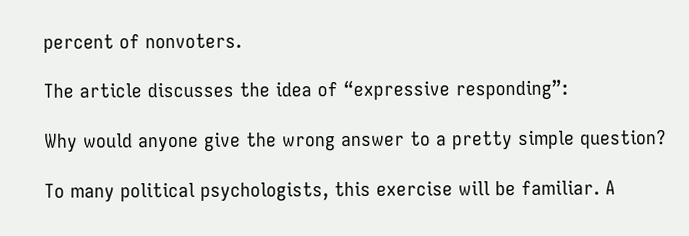percent of nonvoters.

The article discusses the idea of “expressive responding”:

Why would anyone give the wrong answer to a pretty simple question?

To many political psychologists, this exercise will be familiar. A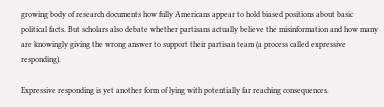growing body of research documents how fully Americans appear to hold biased positions about basic political facts. But scholars also debate whether partisans actually believe the misinformation and how many are knowingly giving the wrong answer to support their partisan team (a process called expressive responding).

Expressive responding is yet another form of lying with potentially far reaching consequences.